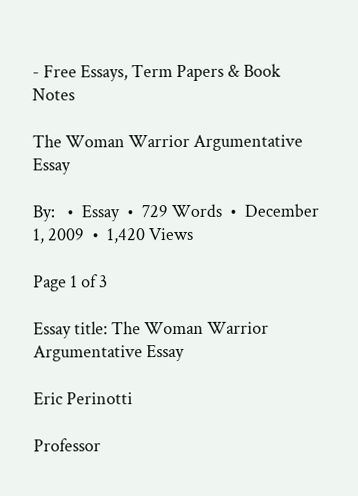- Free Essays, Term Papers & Book Notes

The Woman Warrior Argumentative Essay

By:   •  Essay  •  729 Words  •  December 1, 2009  •  1,420 Views

Page 1 of 3

Essay title: The Woman Warrior Argumentative Essay

Eric Perinotti

Professor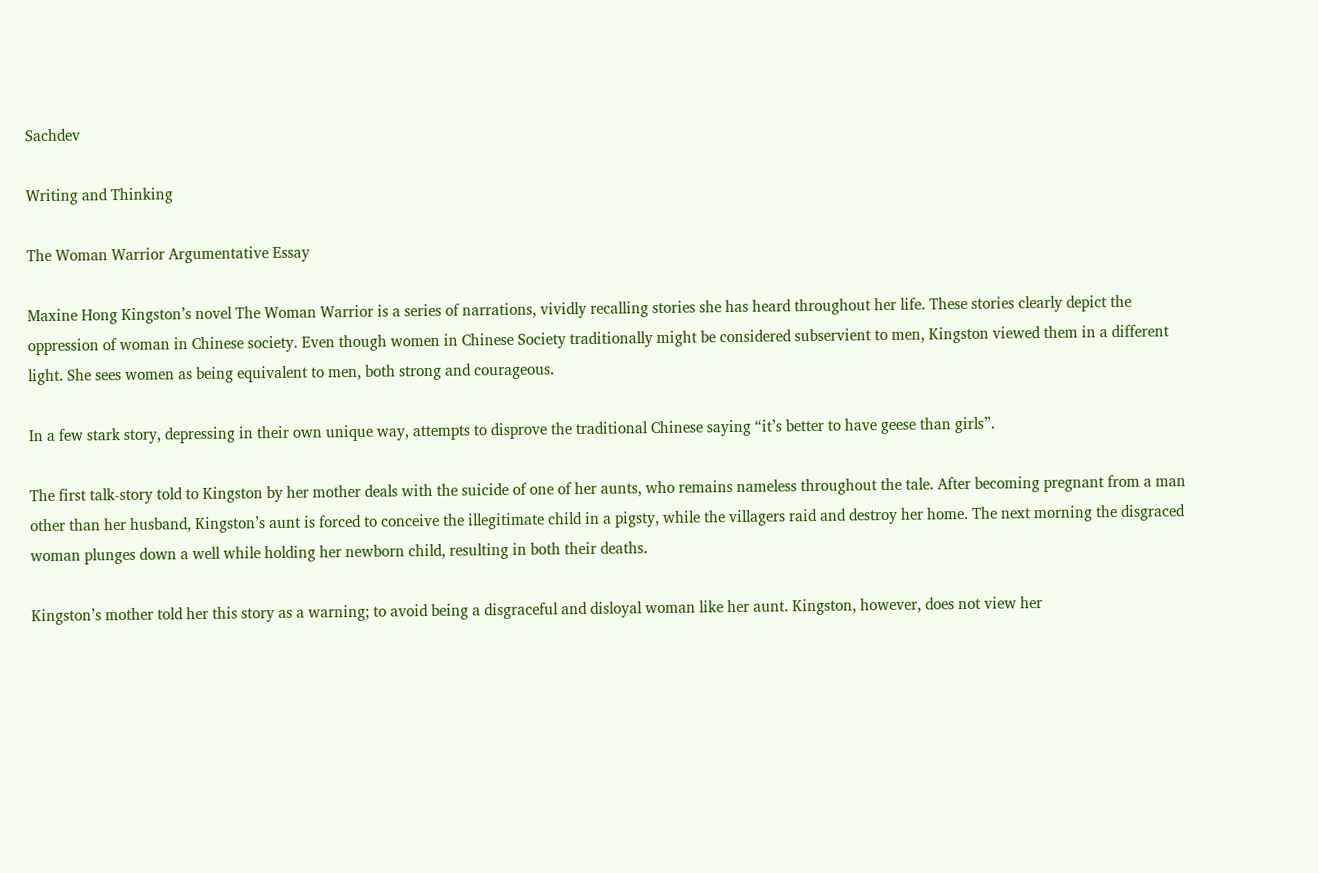Sachdev

Writing and Thinking

The Woman Warrior Argumentative Essay

Maxine Hong Kingston’s novel The Woman Warrior is a series of narrations, vividly recalling stories she has heard throughout her life. These stories clearly depict the oppression of woman in Chinese society. Even though women in Chinese Society traditionally might be considered subservient to men, Kingston viewed them in a different light. She sees women as being equivalent to men, both strong and courageous.

In a few stark story, depressing in their own unique way, attempts to disprove the traditional Chinese saying “it’s better to have geese than girls”.

The first talk-story told to Kingston by her mother deals with the suicide of one of her aunts, who remains nameless throughout the tale. After becoming pregnant from a man other than her husband, Kingston’s aunt is forced to conceive the illegitimate child in a pigsty, while the villagers raid and destroy her home. The next morning the disgraced woman plunges down a well while holding her newborn child, resulting in both their deaths.

Kingston’s mother told her this story as a warning; to avoid being a disgraceful and disloyal woman like her aunt. Kingston, however, does not view her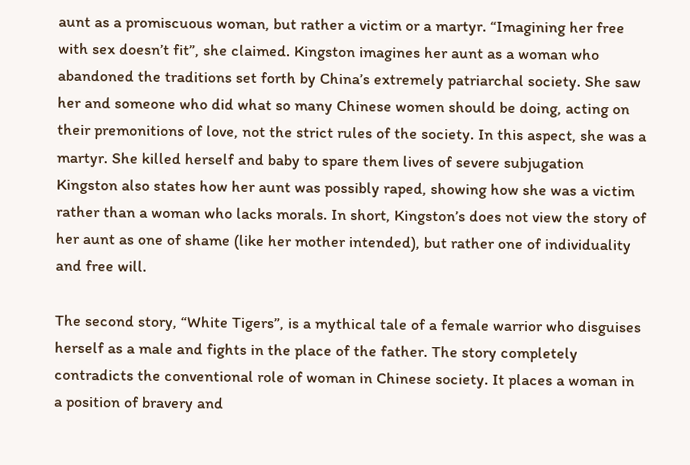aunt as a promiscuous woman, but rather a victim or a martyr. “Imagining her free with sex doesn’t fit”, she claimed. Kingston imagines her aunt as a woman who abandoned the traditions set forth by China’s extremely patriarchal society. She saw her and someone who did what so many Chinese women should be doing, acting on their premonitions of love, not the strict rules of the society. In this aspect, she was a martyr. She killed herself and baby to spare them lives of severe subjugation Kingston also states how her aunt was possibly raped, showing how she was a victim rather than a woman who lacks morals. In short, Kingston’s does not view the story of her aunt as one of shame (like her mother intended), but rather one of individuality and free will.

The second story, “White Tigers”, is a mythical tale of a female warrior who disguises herself as a male and fights in the place of the father. The story completely contradicts the conventional role of woman in Chinese society. It places a woman in a position of bravery and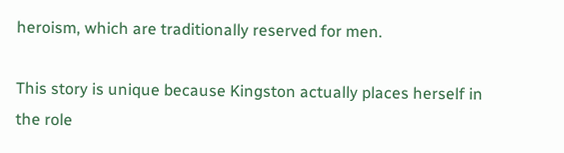heroism, which are traditionally reserved for men.

This story is unique because Kingston actually places herself in the role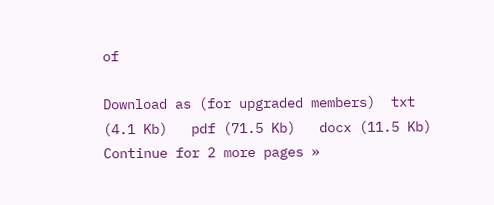of

Download as (for upgraded members)  txt (4.1 Kb)   pdf (71.5 Kb)   docx (11.5 Kb)
Continue for 2 more pages »